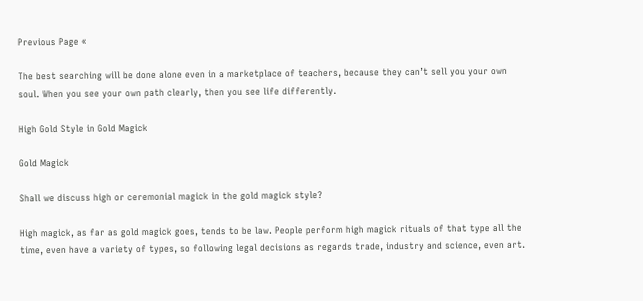Previous Page «

The best searching will be done alone even in a marketplace of teachers, because they can’t sell you your own soul. When you see your own path clearly, then you see life differently.

High Gold Style in Gold Magick

Gold Magick

Shall we discuss high or ceremonial magick in the gold magick style?

High magick, as far as gold magick goes, tends to be law. People perform high magick rituals of that type all the time, even have a variety of types, so following legal decisions as regards trade, industry and science, even art.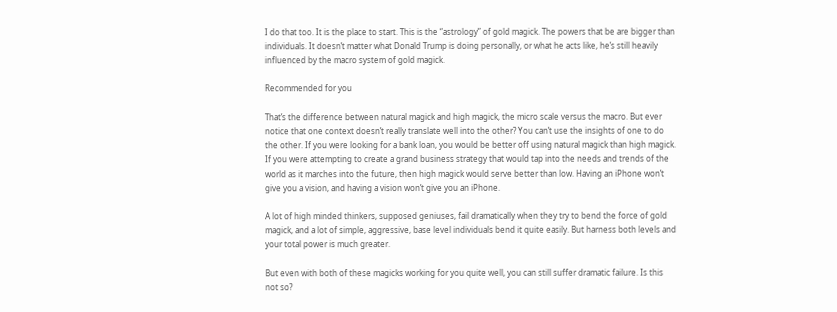I do that too. It is the place to start. This is the “astrology” of gold magick. The powers that be are bigger than individuals. It doesn’t matter what Donald Trump is doing personally, or what he acts like, he’s still heavily influenced by the macro system of gold magick.

Recommended for you

That’s the difference between natural magick and high magick, the micro scale versus the macro. But ever notice that one context doesn’t really translate well into the other? You can’t use the insights of one to do the other. If you were looking for a bank loan, you would be better off using natural magick than high magick. If you were attempting to create a grand business strategy that would tap into the needs and trends of the world as it marches into the future, then high magick would serve better than low. Having an iPhone won’t give you a vision, and having a vision won’t give you an iPhone.

A lot of high minded thinkers, supposed geniuses, fail dramatically when they try to bend the force of gold magick, and a lot of simple, aggressive, base level individuals bend it quite easily. But harness both levels and your total power is much greater.

But even with both of these magicks working for you quite well, you can still suffer dramatic failure. Is this not so?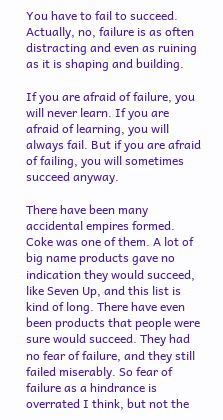You have to fail to succeed. Actually, no, failure is as often distracting and even as ruining as it is shaping and building.

If you are afraid of failure, you will never learn. If you are afraid of learning, you will always fail. But if you are afraid of failing, you will sometimes succeed anyway.

There have been many accidental empires formed. Coke was one of them. A lot of big name products gave no indication they would succeed, like Seven Up, and this list is kind of long. There have even been products that people were sure would succeed. They had no fear of failure, and they still failed miserably. So fear of failure as a hindrance is overrated I think, but not the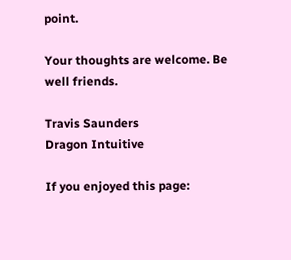point.

Your thoughts are welcome. Be well friends.

Travis Saunders
Dragon Intuitive

If you enjoyed this page: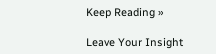Keep Reading »

Leave Your Insight